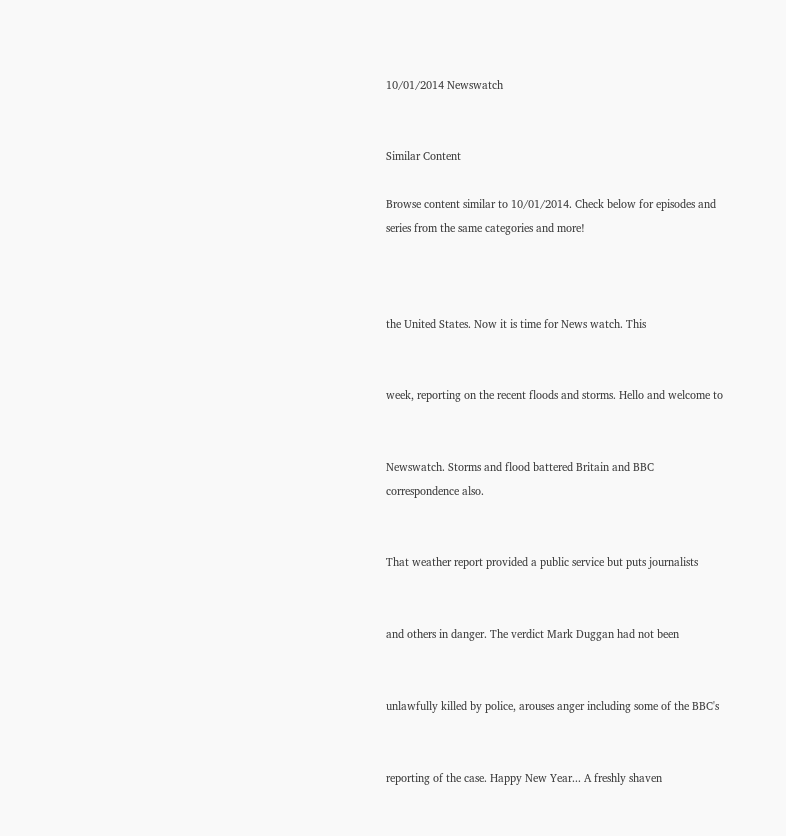10/01/2014 Newswatch


Similar Content

Browse content similar to 10/01/2014. Check below for episodes and series from the same categories and more!



the United States. Now it is time for News watch. This


week, reporting on the recent floods and storms. Hello and welcome to


Newswatch. Storms and flood battered Britain and BBC correspondence also.


That weather report provided a public service but puts journalists


and others in danger. The verdict Mark Duggan had not been


unlawfully killed by police, arouses anger including some of the BBC's


reporting of the case. Happy New Year... A freshly shaven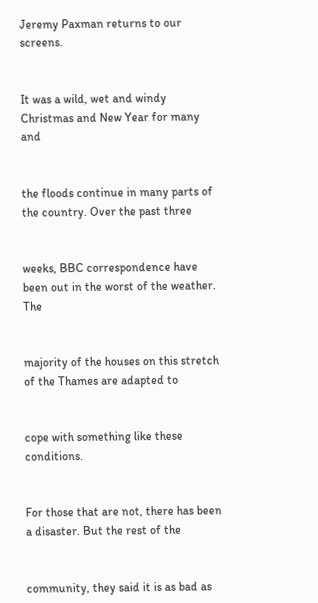Jeremy Paxman returns to our screens.


It was a wild, wet and windy Christmas and New Year for many and


the floods continue in many parts of the country. Over the past three


weeks, BBC correspondence have been out in the worst of the weather. The


majority of the houses on this stretch of the Thames are adapted to


cope with something like these conditions.


For those that are not, there has been a disaster. But the rest of the


community, they said it is as bad as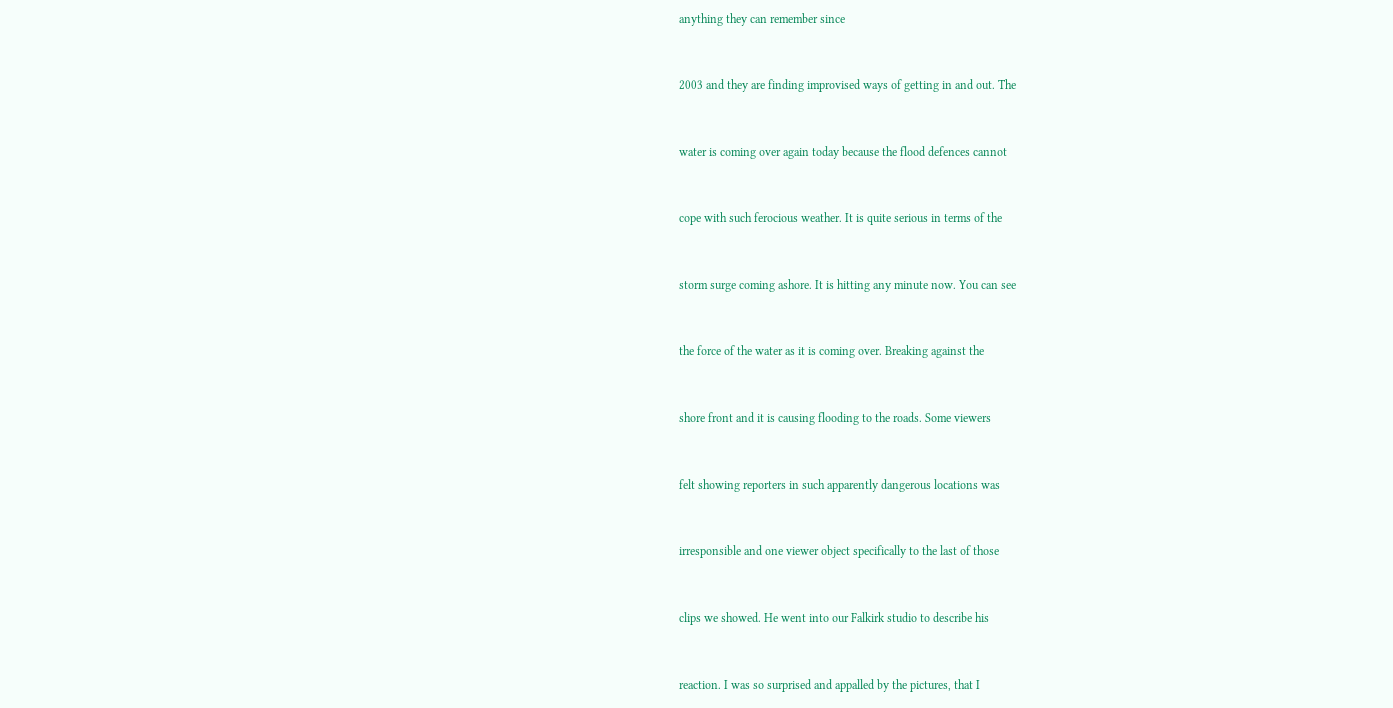anything they can remember since


2003 and they are finding improvised ways of getting in and out. The


water is coming over again today because the flood defences cannot


cope with such ferocious weather. It is quite serious in terms of the


storm surge coming ashore. It is hitting any minute now. You can see


the force of the water as it is coming over. Breaking against the


shore front and it is causing flooding to the roads. Some viewers


felt showing reporters in such apparently dangerous locations was


irresponsible and one viewer object specifically to the last of those


clips we showed. He went into our Falkirk studio to describe his


reaction. I was so surprised and appalled by the pictures, that I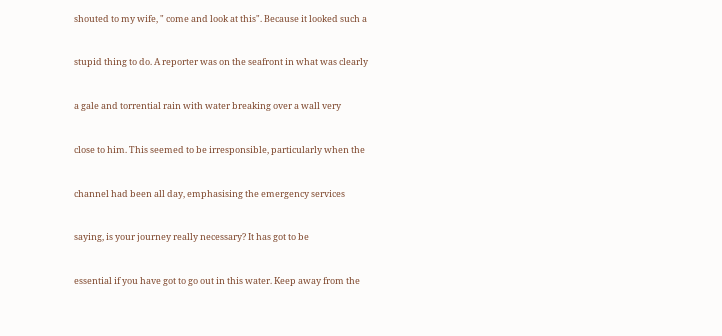shouted to my wife, " come and look at this". Because it looked such a


stupid thing to do. A reporter was on the seafront in what was clearly


a gale and torrential rain with water breaking over a wall very


close to him. This seemed to be irresponsible, particularly when the


channel had been all day, emphasising the emergency services


saying, is your journey really necessary? It has got to be


essential if you have got to go out in this water. Keep away from the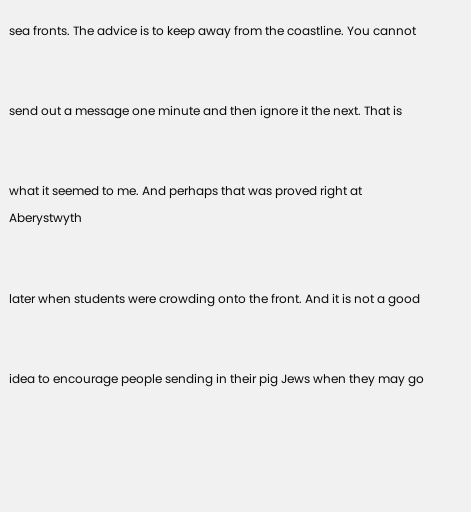sea fronts. The advice is to keep away from the coastline. You cannot


send out a message one minute and then ignore it the next. That is


what it seemed to me. And perhaps that was proved right at Aberystwyth


later when students were crowding onto the front. And it is not a good


idea to encourage people sending in their pig Jews when they may go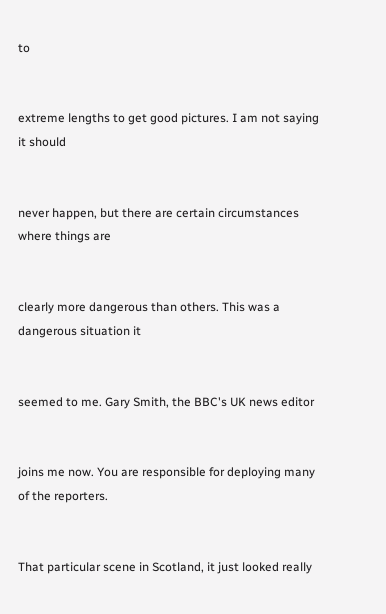to


extreme lengths to get good pictures. I am not saying it should


never happen, but there are certain circumstances where things are


clearly more dangerous than others. This was a dangerous situation it


seemed to me. Gary Smith, the BBC's UK news editor


joins me now. You are responsible for deploying many of the reporters.


That particular scene in Scotland, it just looked really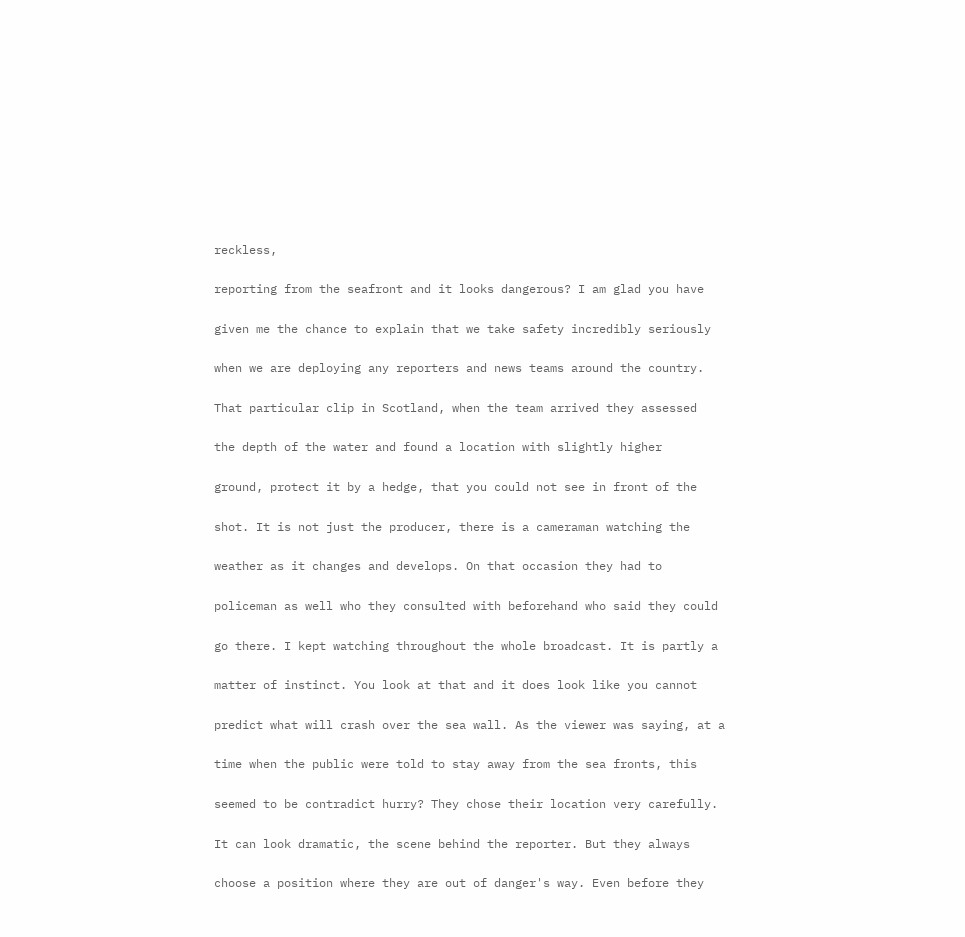reckless,


reporting from the seafront and it looks dangerous? I am glad you have


given me the chance to explain that we take safety incredibly seriously


when we are deploying any reporters and news teams around the country.


That particular clip in Scotland, when the team arrived they assessed


the depth of the water and found a location with slightly higher


ground, protect it by a hedge, that you could not see in front of the


shot. It is not just the producer, there is a cameraman watching the


weather as it changes and develops. On that occasion they had to


policeman as well who they consulted with beforehand who said they could


go there. I kept watching throughout the whole broadcast. It is partly a


matter of instinct. You look at that and it does look like you cannot


predict what will crash over the sea wall. As the viewer was saying, at a


time when the public were told to stay away from the sea fronts, this


seemed to be contradict hurry? They chose their location very carefully.


It can look dramatic, the scene behind the reporter. But they always


choose a position where they are out of danger's way. Even before they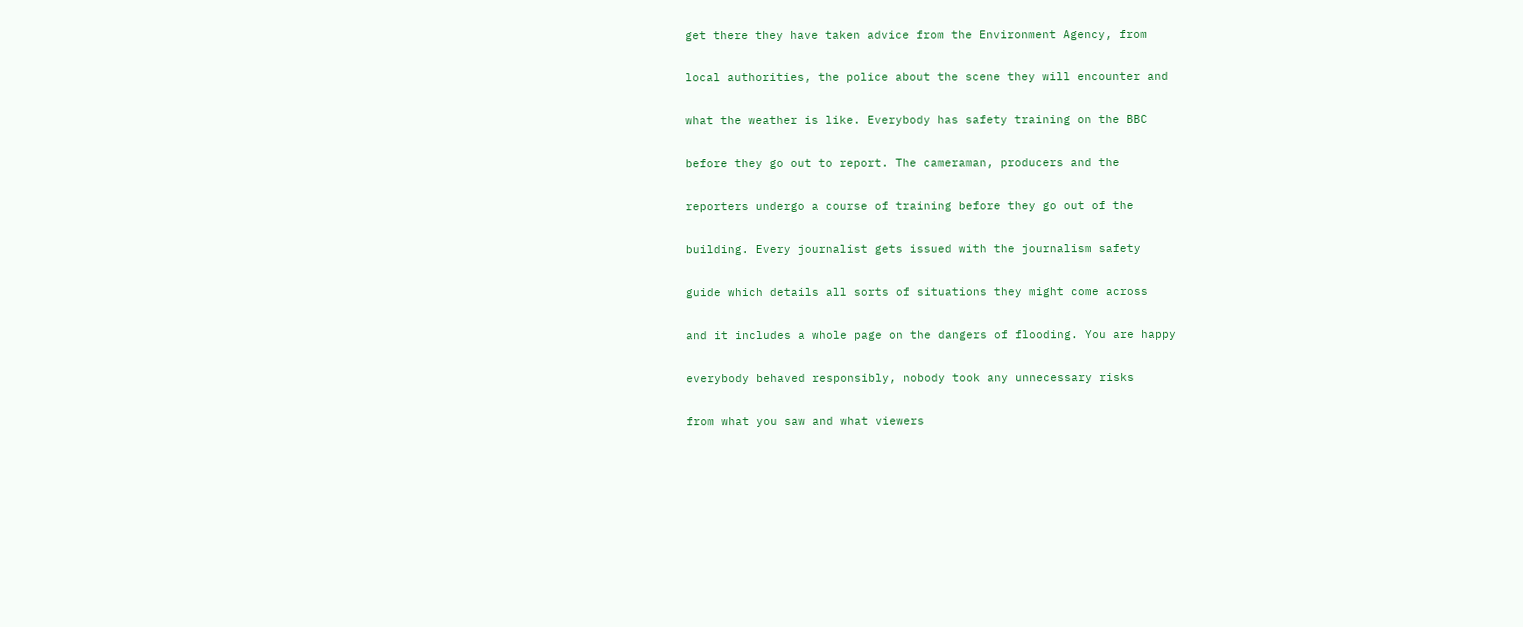get there they have taken advice from the Environment Agency, from


local authorities, the police about the scene they will encounter and


what the weather is like. Everybody has safety training on the BBC


before they go out to report. The cameraman, producers and the


reporters undergo a course of training before they go out of the


building. Every journalist gets issued with the journalism safety


guide which details all sorts of situations they might come across


and it includes a whole page on the dangers of flooding. You are happy


everybody behaved responsibly, nobody took any unnecessary risks


from what you saw and what viewers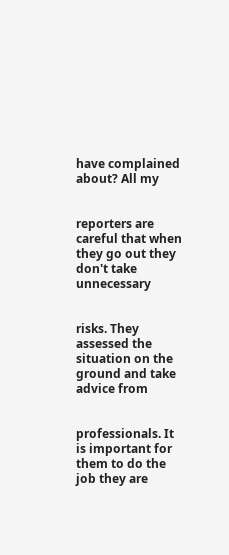have complained about? All my


reporters are careful that when they go out they don't take unnecessary


risks. They assessed the situation on the ground and take advice from


professionals. It is important for them to do the job they are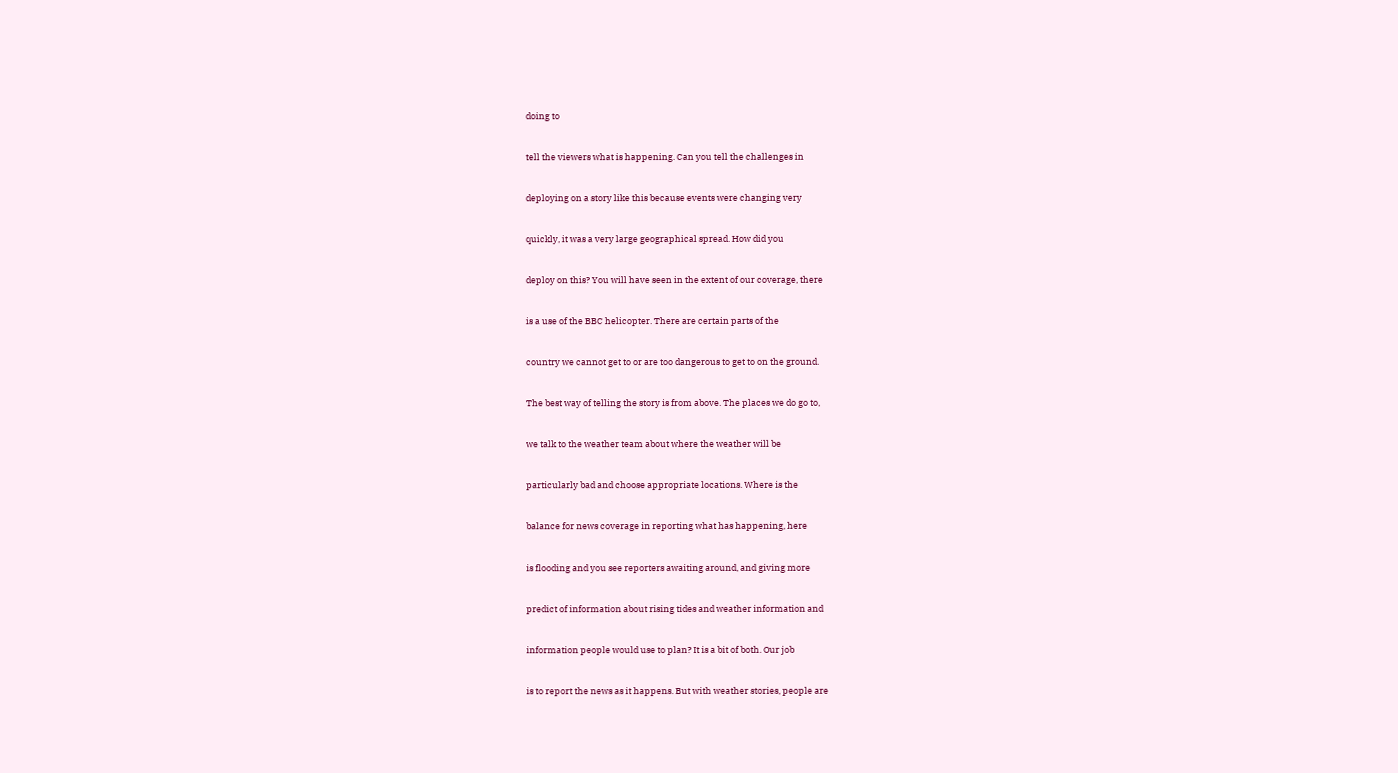doing to


tell the viewers what is happening. Can you tell the challenges in


deploying on a story like this because events were changing very


quickly, it was a very large geographical spread. How did you


deploy on this? You will have seen in the extent of our coverage, there


is a use of the BBC helicopter. There are certain parts of the


country we cannot get to or are too dangerous to get to on the ground.


The best way of telling the story is from above. The places we do go to,


we talk to the weather team about where the weather will be


particularly bad and choose appropriate locations. Where is the


balance for news coverage in reporting what has happening, here


is flooding and you see reporters awaiting around, and giving more


predict of information about rising tides and weather information and


information people would use to plan? It is a bit of both. Our job


is to report the news as it happens. But with weather stories, people are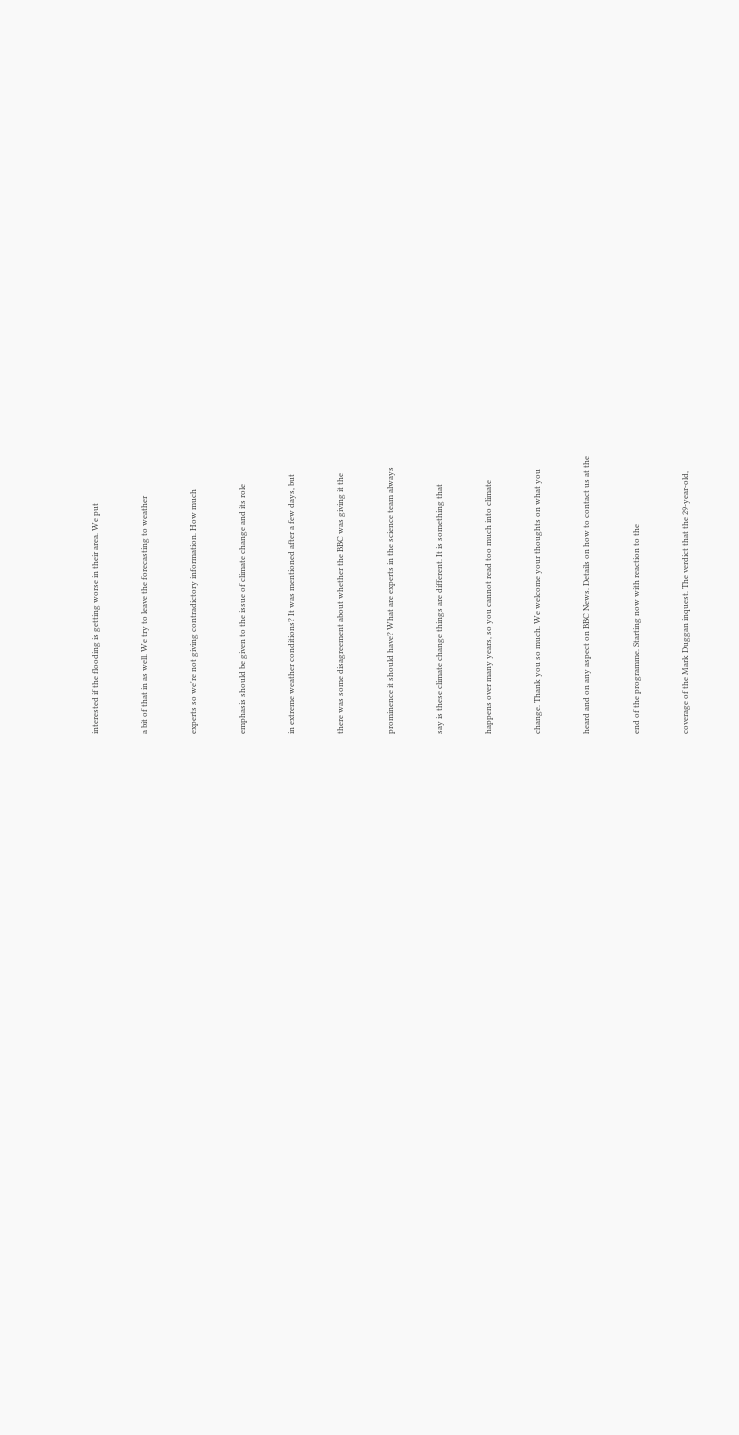interested if the flooding is getting worse in their area. We put


a bit of that in as well. We try to leave the forecasting to weather


experts so we're not giving contradictory information. How much


emphasis should be given to the issue of climate change and its role


in extreme weather conditions? It was mentioned after a few days, but


there was some disagreement about whether the BBC was giving it the


prominence it should have? What are experts in the science team always


say is these climate change things are different. It is something that


happens over many years, so you cannot read too much into climate


change. Thank you so much. We welcome your thoughts on what you


heard and on any aspect on BBC News. Details on how to contact us at the


end of the programme. Starting now with reaction to the


coverage of the Mark Duggan inquest. The verdict that the 29-year-old,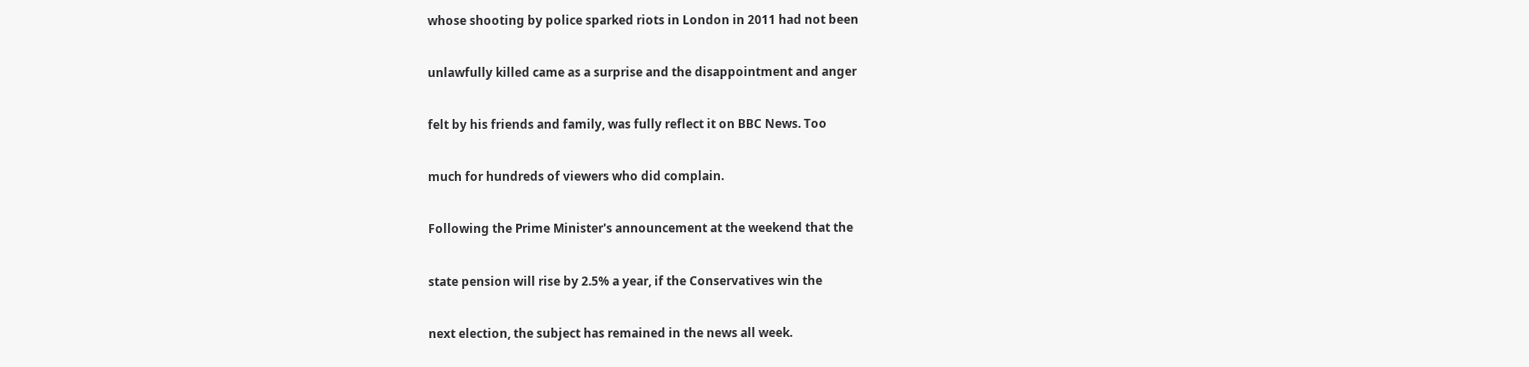whose shooting by police sparked riots in London in 2011 had not been


unlawfully killed came as a surprise and the disappointment and anger


felt by his friends and family, was fully reflect it on BBC News. Too


much for hundreds of viewers who did complain.


Following the Prime Minister's announcement at the weekend that the


state pension will rise by 2.5% a year, if the Conservatives win the


next election, the subject has remained in the news all week.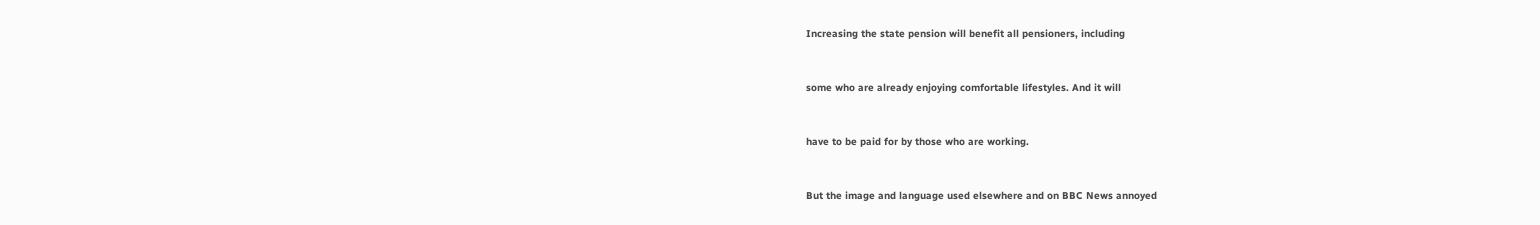Increasing the state pension will benefit all pensioners, including


some who are already enjoying comfortable lifestyles. And it will


have to be paid for by those who are working.


But the image and language used elsewhere and on BBC News annoyed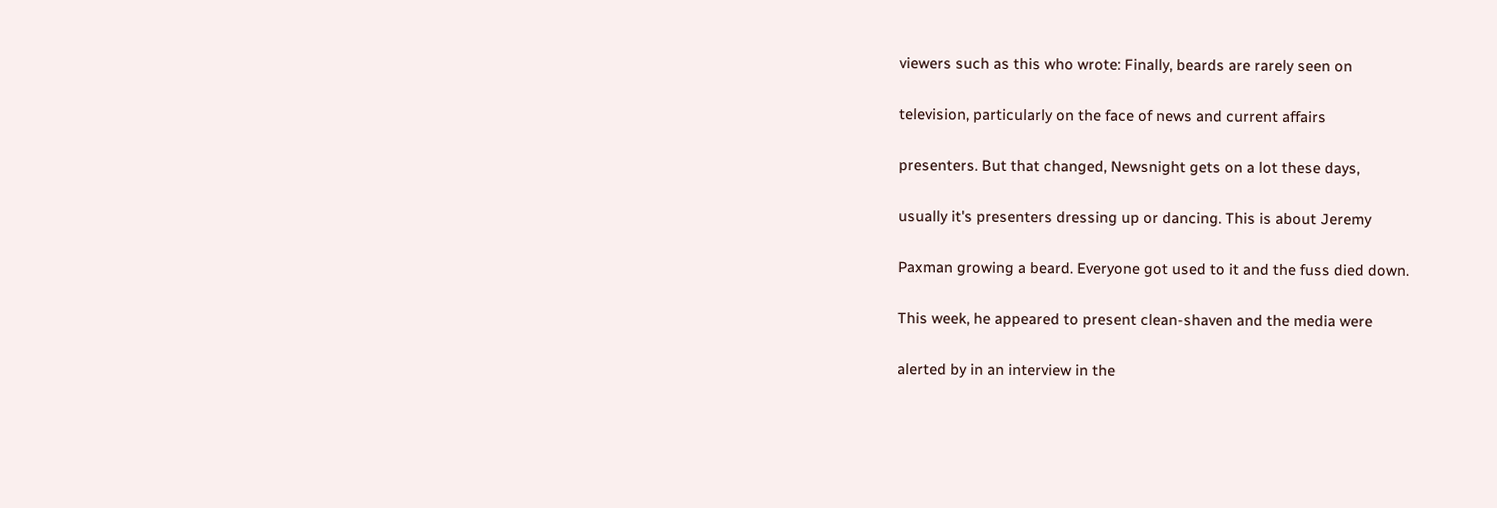viewers such as this who wrote: Finally, beards are rarely seen on


television, particularly on the face of news and current affairs


presenters. But that changed, Newsnight gets on a lot these days,


usually it's presenters dressing up or dancing. This is about Jeremy


Paxman growing a beard. Everyone got used to it and the fuss died down.


This week, he appeared to present clean-shaven and the media were


alerted by in an interview in the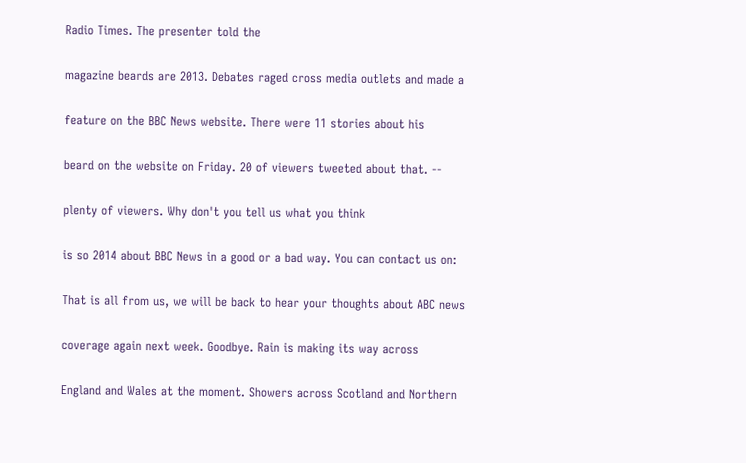Radio Times. The presenter told the


magazine beards are 2013. Debates raged cross media outlets and made a


feature on the BBC News website. There were 11 stories about his


beard on the website on Friday. 20 of viewers tweeted about that. --


plenty of viewers. Why don't you tell us what you think


is so 2014 about BBC News in a good or a bad way. You can contact us on:


That is all from us, we will be back to hear your thoughts about ABC news


coverage again next week. Goodbye. Rain is making its way across


England and Wales at the moment. Showers across Scotland and Northern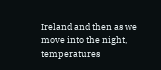Ireland and then as we move into the night, temperatures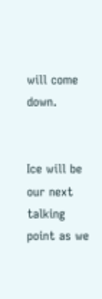will come down.


Ice will be our next talking point as we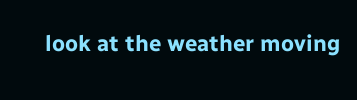look at the weather moving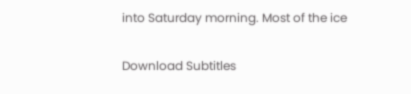into Saturday morning. Most of the ice


Download Subtitles